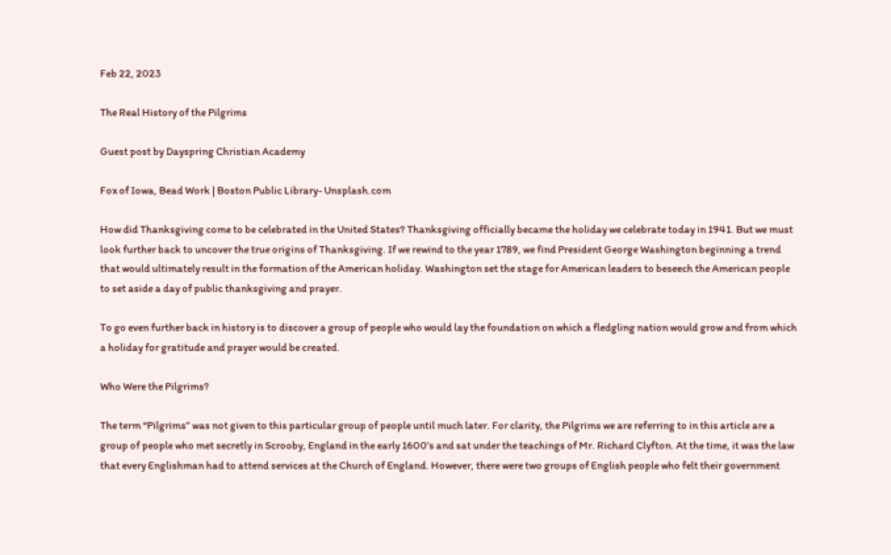Feb 22, 2023

The Real History of the Pilgrims

Guest post by Dayspring Christian Academy

Fox of Iowa, Bead Work | Boston Public Library- Unsplash.com

How did Thanksgiving come to be celebrated in the United States? Thanksgiving officially became the holiday we celebrate today in 1941. But we must look further back to uncover the true origins of Thanksgiving. If we rewind to the year 1789, we find President George Washington beginning a trend that would ultimately result in the formation of the American holiday. Washington set the stage for American leaders to beseech the American people to set aside a day of public thanksgiving and prayer.

To go even further back in history is to discover a group of people who would lay the foundation on which a fledgling nation would grow and from which a holiday for gratitude and prayer would be created.

Who Were the Pilgrims?

The term “Pilgrims” was not given to this particular group of people until much later. For clarity, the Pilgrims we are referring to in this article are a group of people who met secretly in Scrooby, England in the early 1600’s and sat under the teachings of Mr. Richard Clyfton. At the time, it was the law that every Englishman had to attend services at the Church of England. However, there were two groups of English people who felt their government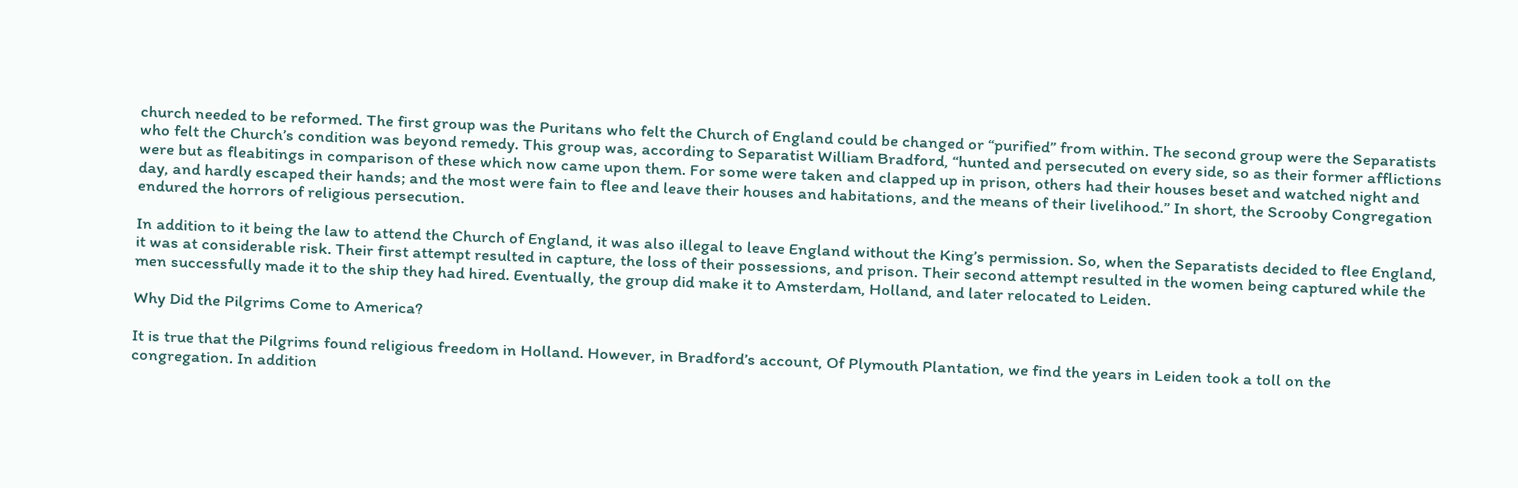church needed to be reformed. The first group was the Puritans who felt the Church of England could be changed or “purified” from within. The second group were the Separatists who felt the Church’s condition was beyond remedy. This group was, according to Separatist William Bradford, “hunted and persecuted on every side, so as their former afflictions were but as fleabitings in comparison of these which now came upon them. For some were taken and clapped up in prison, others had their houses beset and watched night and day, and hardly escaped their hands; and the most were fain to flee and leave their houses and habitations, and the means of their livelihood.” In short, the Scrooby Congregation endured the horrors of religious persecution.

In addition to it being the law to attend the Church of England, it was also illegal to leave England without the King’s permission. So, when the Separatists decided to flee England, it was at considerable risk. Their first attempt resulted in capture, the loss of their possessions, and prison. Their second attempt resulted in the women being captured while the men successfully made it to the ship they had hired. Eventually, the group did make it to Amsterdam, Holland, and later relocated to Leiden.

Why Did the Pilgrims Come to America?

It is true that the Pilgrims found religious freedom in Holland. However, in Bradford’s account, Of Plymouth Plantation, we find the years in Leiden took a toll on the congregation. In addition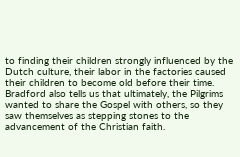to finding their children strongly influenced by the Dutch culture, their labor in the factories caused their children to become old before their time. Bradford also tells us that ultimately, the Pilgrims wanted to share the Gospel with others, so they saw themselves as stepping stones to the advancement of the Christian faith.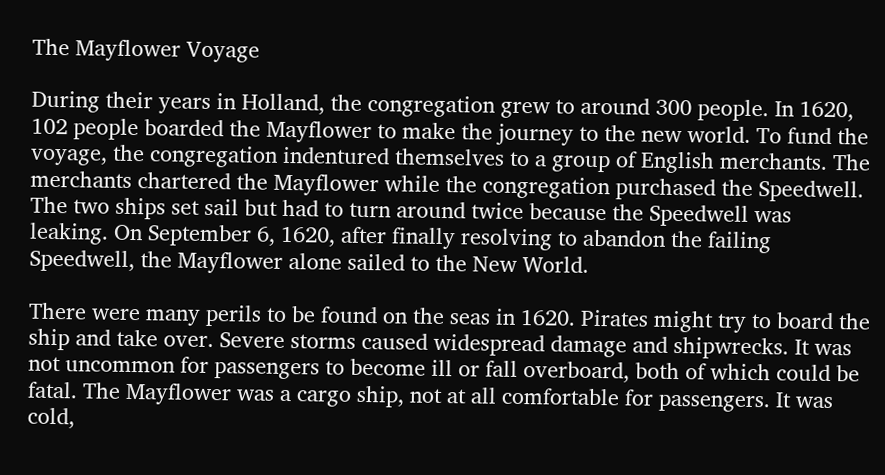The Mayflower Voyage

During their years in Holland, the congregation grew to around 300 people. In 1620, 102 people boarded the Mayflower to make the journey to the new world. To fund the voyage, the congregation indentured themselves to a group of English merchants. The merchants chartered the Mayflower while the congregation purchased the Speedwell. The two ships set sail but had to turn around twice because the Speedwell was leaking. On September 6, 1620, after finally resolving to abandon the failing Speedwell, the Mayflower alone sailed to the New World.

There were many perils to be found on the seas in 1620. Pirates might try to board the ship and take over. Severe storms caused widespread damage and shipwrecks. It was not uncommon for passengers to become ill or fall overboard, both of which could be fatal. The Mayflower was a cargo ship, not at all comfortable for passengers. It was cold,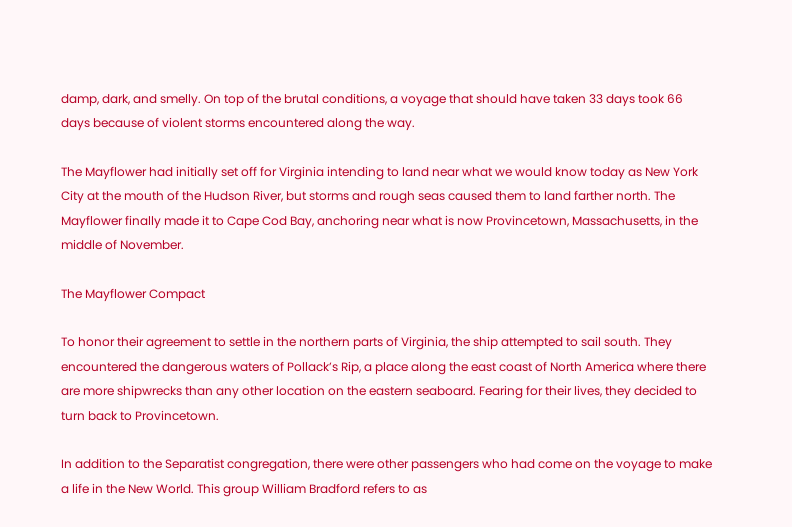damp, dark, and smelly. On top of the brutal conditions, a voyage that should have taken 33 days took 66 days because of violent storms encountered along the way.

The Mayflower had initially set off for Virginia intending to land near what we would know today as New York City at the mouth of the Hudson River, but storms and rough seas caused them to land farther north. The Mayflower finally made it to Cape Cod Bay, anchoring near what is now Provincetown, Massachusetts, in the middle of November.

The Mayflower Compact

To honor their agreement to settle in the northern parts of Virginia, the ship attempted to sail south. They encountered the dangerous waters of Pollack’s Rip, a place along the east coast of North America where there are more shipwrecks than any other location on the eastern seaboard. Fearing for their lives, they decided to turn back to Provincetown.

In addition to the Separatist congregation, there were other passengers who had come on the voyage to make a life in the New World. This group William Bradford refers to as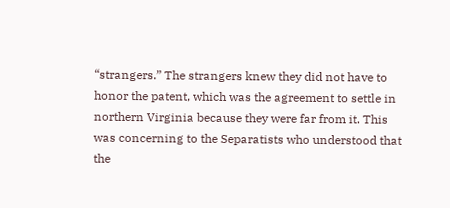“strangers.” The strangers knew they did not have to honor the patent, which was the agreement to settle in northern Virginia because they were far from it. This was concerning to the Separatists who understood that the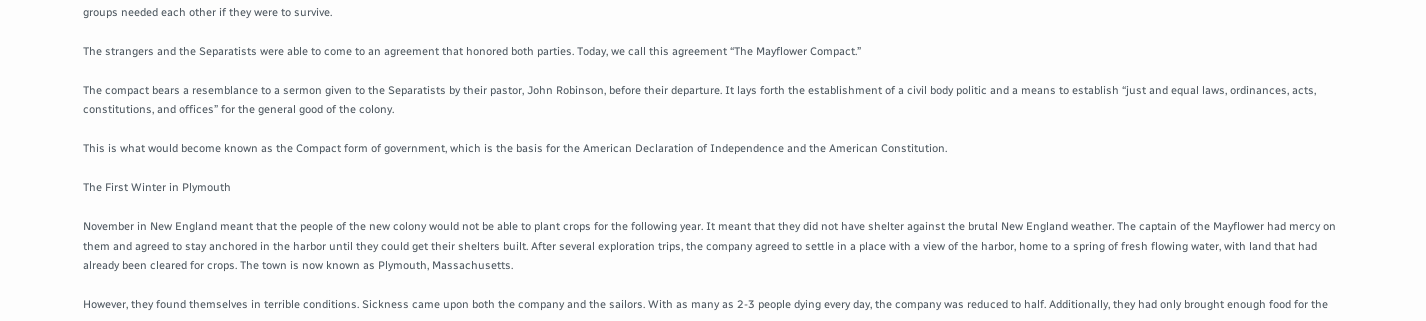groups needed each other if they were to survive.

The strangers and the Separatists were able to come to an agreement that honored both parties. Today, we call this agreement “The Mayflower Compact.”

The compact bears a resemblance to a sermon given to the Separatists by their pastor, John Robinson, before their departure. It lays forth the establishment of a civil body politic and a means to establish “just and equal laws, ordinances, acts, constitutions, and offices” for the general good of the colony.

This is what would become known as the Compact form of government, which is the basis for the American Declaration of Independence and the American Constitution.

The First Winter in Plymouth

November in New England meant that the people of the new colony would not be able to plant crops for the following year. It meant that they did not have shelter against the brutal New England weather. The captain of the Mayflower had mercy on them and agreed to stay anchored in the harbor until they could get their shelters built. After several exploration trips, the company agreed to settle in a place with a view of the harbor, home to a spring of fresh flowing water, with land that had already been cleared for crops. The town is now known as Plymouth, Massachusetts.

However, they found themselves in terrible conditions. Sickness came upon both the company and the sailors. With as many as 2-3 people dying every day, the company was reduced to half. Additionally, they had only brought enough food for the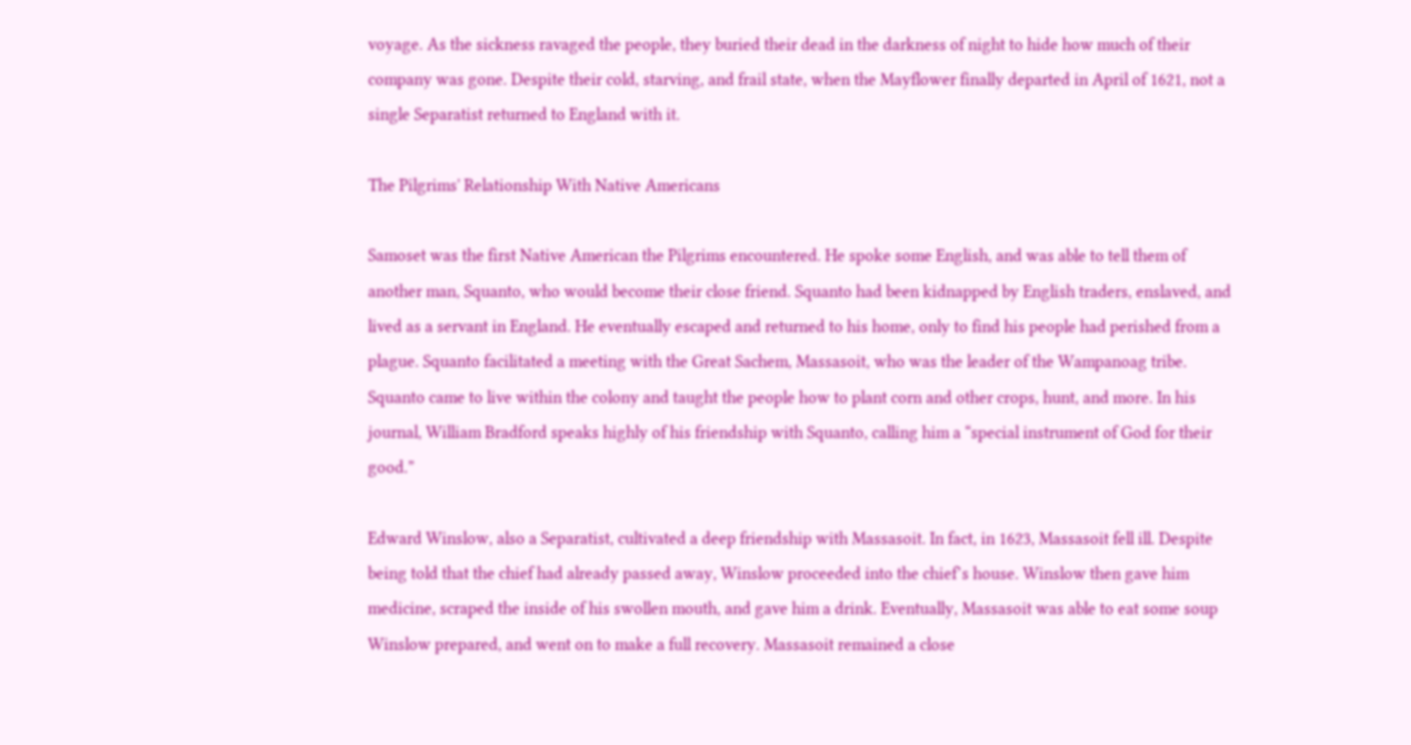voyage. As the sickness ravaged the people, they buried their dead in the darkness of night to hide how much of their company was gone. Despite their cold, starving, and frail state, when the Mayflower finally departed in April of 1621, not a single Separatist returned to England with it.

The Pilgrims' Relationship With Native Americans

Samoset was the first Native American the Pilgrims encountered. He spoke some English, and was able to tell them of another man, Squanto, who would become their close friend. Squanto had been kidnapped by English traders, enslaved, and lived as a servant in England. He eventually escaped and returned to his home, only to find his people had perished from a plague. Squanto facilitated a meeting with the Great Sachem, Massasoit, who was the leader of the Wampanoag tribe. Squanto came to live within the colony and taught the people how to plant corn and other crops, hunt, and more. In his journal, William Bradford speaks highly of his friendship with Squanto, calling him a “special instrument of God for their good.”

Edward Winslow, also a Separatist, cultivated a deep friendship with Massasoit. In fact, in 1623, Massasoit fell ill. Despite being told that the chief had already passed away, Winslow proceeded into the chief’s house. Winslow then gave him medicine, scraped the inside of his swollen mouth, and gave him a drink. Eventually, Massasoit was able to eat some soup Winslow prepared, and went on to make a full recovery. Massasoit remained a close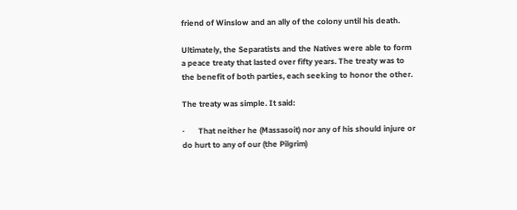friend of Winslow and an ally of the colony until his death.

Ultimately, the Separatists and the Natives were able to form a peace treaty that lasted over fifty years. The treaty was to the benefit of both parties, each seeking to honor the other.

The treaty was simple. It said:

·       That neither he (Massasoit) nor any of his should injure or do hurt to any of our (the Pilgrim)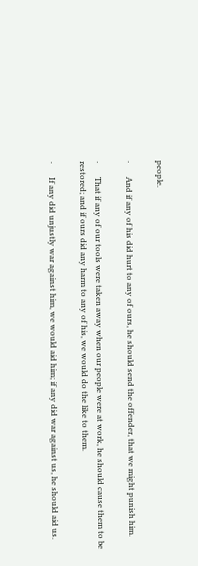people.

·       And if any of his did hurt to any of ours, he should send the offender, that we might punish him.

·       That if any of our tools were taken away when our people were at work, he should cause them to be restored; and if ours did any harm to any of his, we would do the like to them.

·       If any did unjustly war against him, we would aid him; if any did war against us, he should aid us.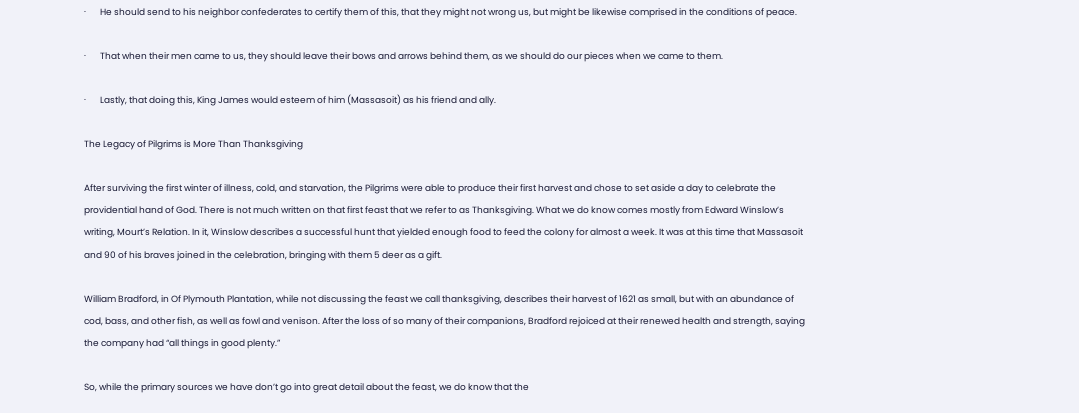·       He should send to his neighbor confederates to certify them of this, that they might not wrong us, but might be likewise comprised in the conditions of peace.

·       That when their men came to us, they should leave their bows and arrows behind them, as we should do our pieces when we came to them.

·       Lastly, that doing this, King James would esteem of him (Massasoit) as his friend and ally.

The Legacy of Pilgrims is More Than Thanksgiving

After surviving the first winter of illness, cold, and starvation, the Pilgrims were able to produce their first harvest and chose to set aside a day to celebrate the providential hand of God. There is not much written on that first feast that we refer to as Thanksgiving. What we do know comes mostly from Edward Winslow’s writing, Mourt’s Relation. In it, Winslow describes a successful hunt that yielded enough food to feed the colony for almost a week. It was at this time that Massasoit and 90 of his braves joined in the celebration, bringing with them 5 deer as a gift.

William Bradford, in Of Plymouth Plantation, while not discussing the feast we call thanksgiving, describes their harvest of 1621 as small, but with an abundance of cod, bass, and other fish, as well as fowl and venison. After the loss of so many of their companions, Bradford rejoiced at their renewed health and strength, saying the company had “all things in good plenty.”

So, while the primary sources we have don’t go into great detail about the feast, we do know that the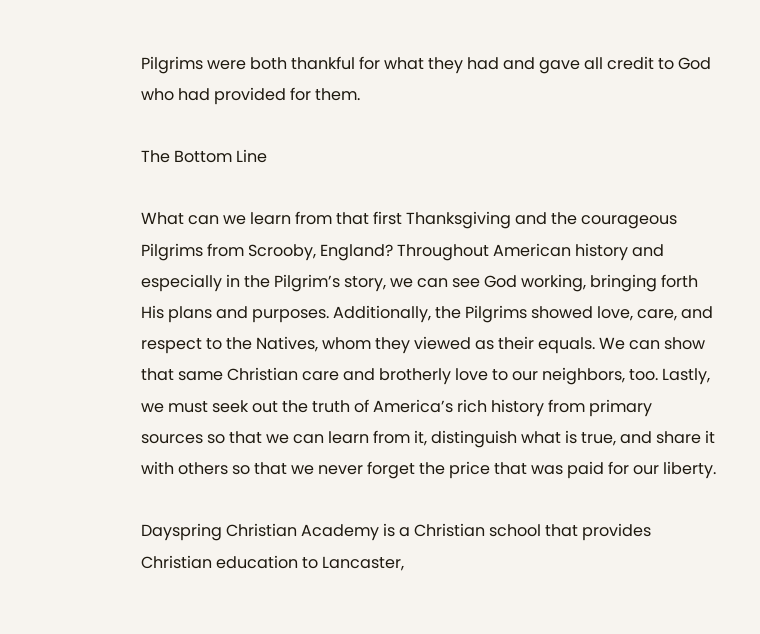Pilgrims were both thankful for what they had and gave all credit to God who had provided for them.

The Bottom Line

What can we learn from that first Thanksgiving and the courageous Pilgrims from Scrooby, England? Throughout American history and especially in the Pilgrim’s story, we can see God working, bringing forth His plans and purposes. Additionally, the Pilgrims showed love, care, and respect to the Natives, whom they viewed as their equals. We can show that same Christian care and brotherly love to our neighbors, too. Lastly, we must seek out the truth of America’s rich history from primary sources so that we can learn from it, distinguish what is true, and share it with others so that we never forget the price that was paid for our liberty.

Dayspring Christian Academy is a Christian school that provides Christian education to Lancaster,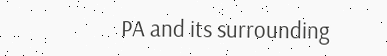PA and its surrounding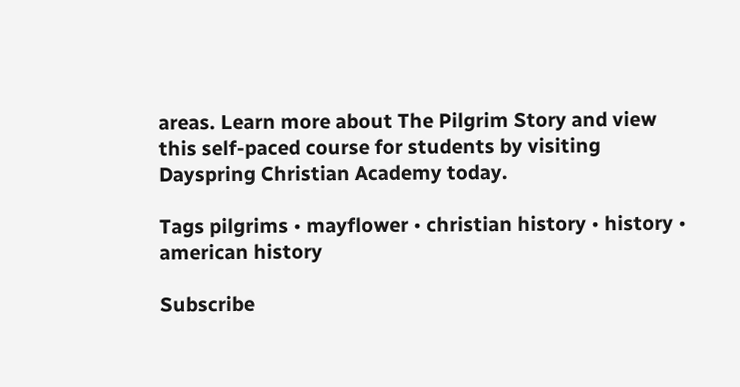areas. Learn more about The Pilgrim Story and view this self-paced course for students by visiting Dayspring Christian Academy today.

Tags pilgrims • mayflower • christian history • history • american history

Subscribe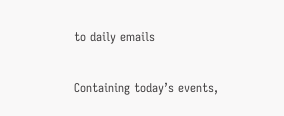to daily emails

Containing today’s events,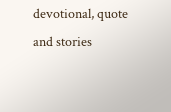devotional, quote and stories